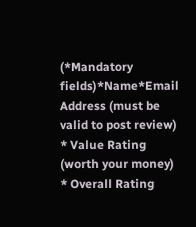(*Mandatory fields)*Name*Email Address (must be valid to post review)
* Value Rating
(worth your money)
* Overall Rating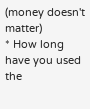(money doesn't matter)
* How long have you used the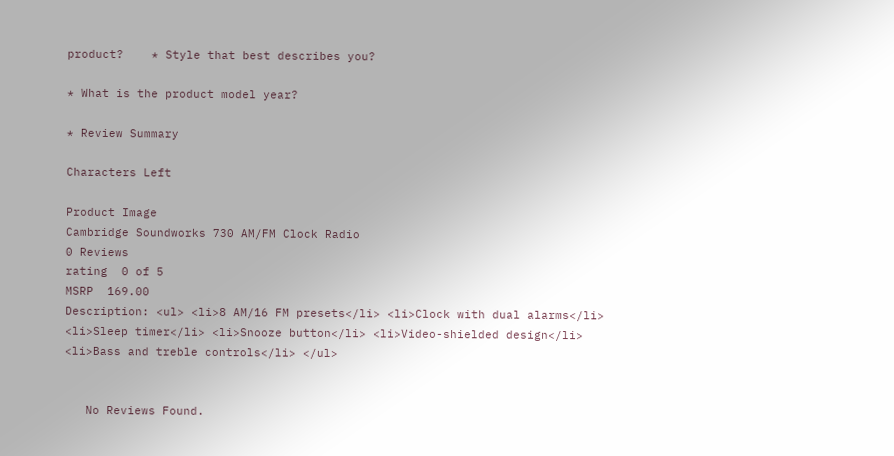product?    * Style that best describes you?

* What is the product model year?

* Review Summary

Characters Left

Product Image
Cambridge Soundworks 730 AM/FM Clock Radio
0 Reviews
rating  0 of 5
MSRP  169.00
Description: <ul> <li>8 AM/16 FM presets</li> <li>Clock with dual alarms</li> <li>Sleep timer</li> <li>Snooze button</li> <li>Video-shielded design</li> <li>Bass and treble controls</li> </ul>


   No Reviews Found.